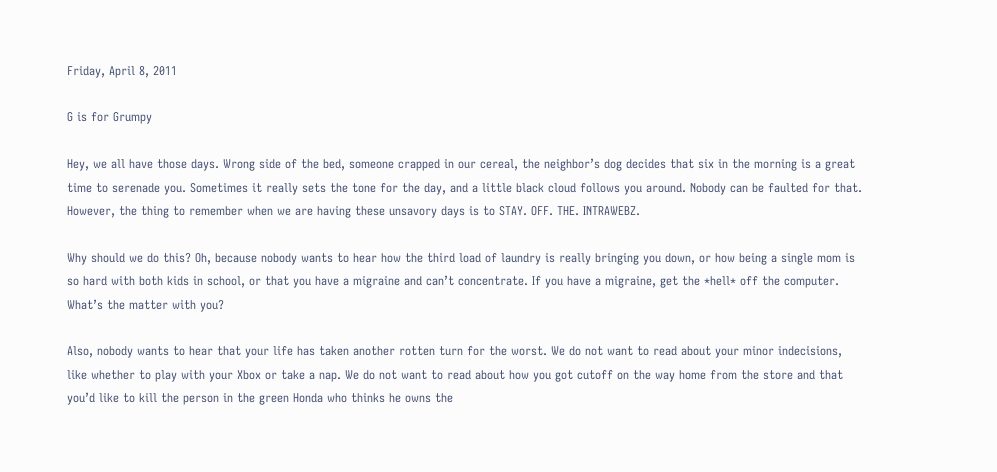Friday, April 8, 2011

G is for Grumpy

Hey, we all have those days. Wrong side of the bed, someone crapped in our cereal, the neighbor’s dog decides that six in the morning is a great time to serenade you. Sometimes it really sets the tone for the day, and a little black cloud follows you around. Nobody can be faulted for that. However, the thing to remember when we are having these unsavory days is to STAY. OFF. THE. INTRAWEBZ.

Why should we do this? Oh, because nobody wants to hear how the third load of laundry is really bringing you down, or how being a single mom is so hard with both kids in school, or that you have a migraine and can’t concentrate. If you have a migraine, get the *hell* off the computer. What’s the matter with you?

Also, nobody wants to hear that your life has taken another rotten turn for the worst. We do not want to read about your minor indecisions, like whether to play with your Xbox or take a nap. We do not want to read about how you got cutoff on the way home from the store and that you’d like to kill the person in the green Honda who thinks he owns the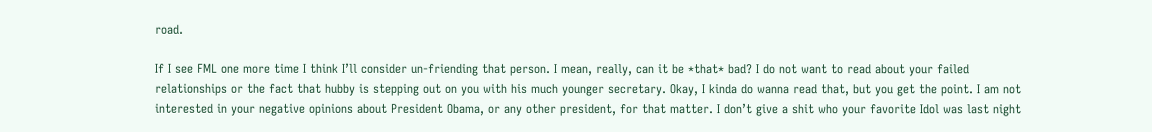road.

If I see FML one more time I think I’ll consider un-friending that person. I mean, really, can it be *that* bad? I do not want to read about your failed relationships or the fact that hubby is stepping out on you with his much younger secretary. Okay, I kinda do wanna read that, but you get the point. I am not interested in your negative opinions about President Obama, or any other president, for that matter. I don’t give a shit who your favorite Idol was last night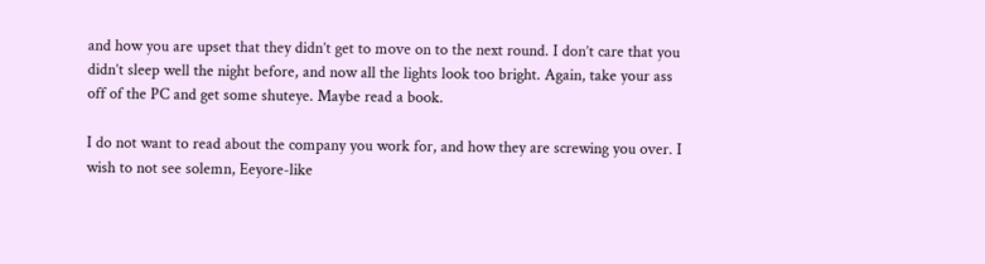and how you are upset that they didn’t get to move on to the next round. I don’t care that you didn’t sleep well the night before, and now all the lights look too bright. Again, take your ass off of the PC and get some shuteye. Maybe read a book.

I do not want to read about the company you work for, and how they are screwing you over. I wish to not see solemn, Eeyore-like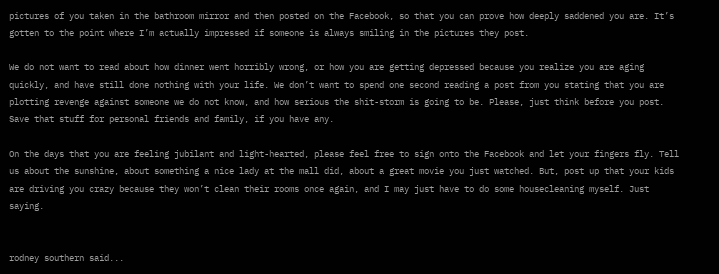pictures of you taken in the bathroom mirror and then posted on the Facebook, so that you can prove how deeply saddened you are. It’s gotten to the point where I’m actually impressed if someone is always smiling in the pictures they post.

We do not want to read about how dinner went horribly wrong, or how you are getting depressed because you realize you are aging quickly, and have still done nothing with your life. We don’t want to spend one second reading a post from you stating that you are plotting revenge against someone we do not know, and how serious the shit-storm is going to be. Please, just think before you post. Save that stuff for personal friends and family, if you have any.

On the days that you are feeling jubilant and light-hearted, please feel free to sign onto the Facebook and let your fingers fly. Tell us about the sunshine, about something a nice lady at the mall did, about a great movie you just watched. But, post up that your kids are driving you crazy because they won’t clean their rooms once again, and I may just have to do some housecleaning myself. Just saying.


rodney southern said...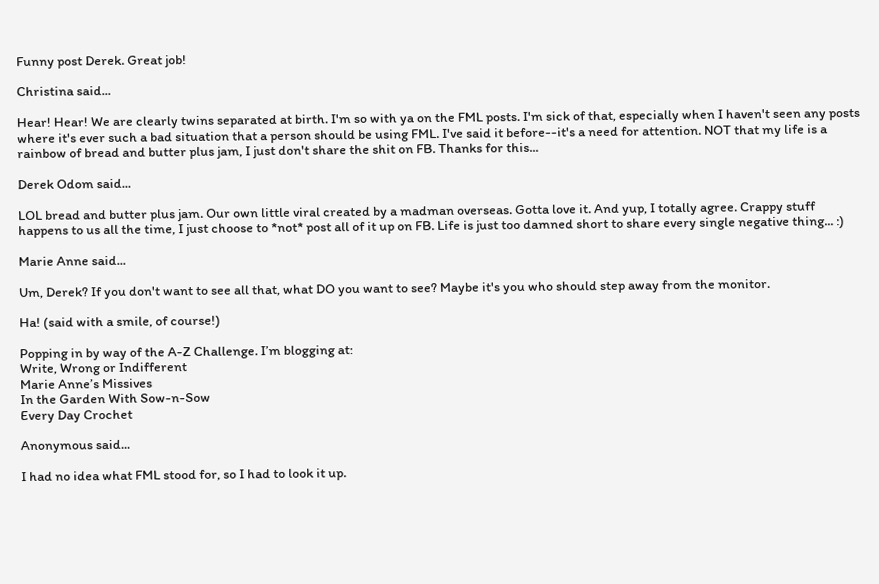Funny post Derek. Great job!

Christina said...

Hear! Hear! We are clearly twins separated at birth. I'm so with ya on the FML posts. I'm sick of that, especially when I haven't seen any posts where it's ever such a bad situation that a person should be using FML. I've said it before--it's a need for attention. NOT that my life is a rainbow of bread and butter plus jam, I just don't share the shit on FB. Thanks for this...

Derek Odom said...

LOL bread and butter plus jam. Our own little viral created by a madman overseas. Gotta love it. And yup, I totally agree. Crappy stuff happens to us all the time, I just choose to *not* post all of it up on FB. Life is just too damned short to share every single negative thing... :)

Marie Anne said...

Um, Derek? If you don't want to see all that, what DO you want to see? Maybe it's you who should step away from the monitor.

Ha! (said with a smile, of course!)

Popping in by way of the A-Z Challenge. I’m blogging at:
Write, Wrong or Indifferent
Marie Anne’s Missives
In the Garden With Sow-n-Sow
Every Day Crochet

Anonymous said...

I had no idea what FML stood for, so I had to look it up.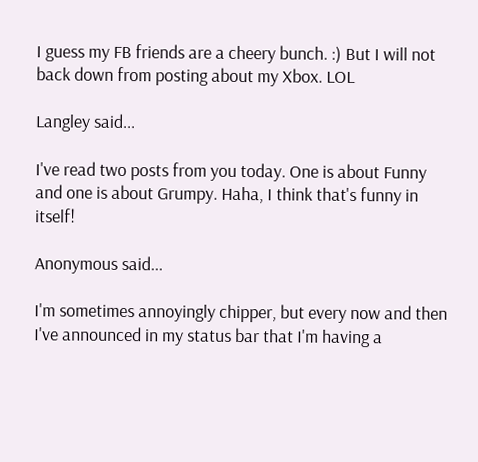I guess my FB friends are a cheery bunch. :) But I will not back down from posting about my Xbox. LOL

Langley said...

I've read two posts from you today. One is about Funny and one is about Grumpy. Haha, I think that's funny in itself!

Anonymous said...

I'm sometimes annoyingly chipper, but every now and then I've announced in my status bar that I'm having a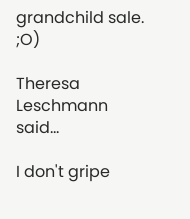grandchild sale. ;O)

Theresa Leschmann said...

I don't gripe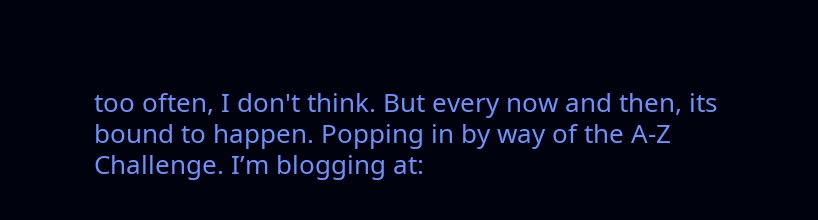too often, I don't think. But every now and then, its bound to happen. Popping in by way of the A-Z Challenge. I’m blogging at: